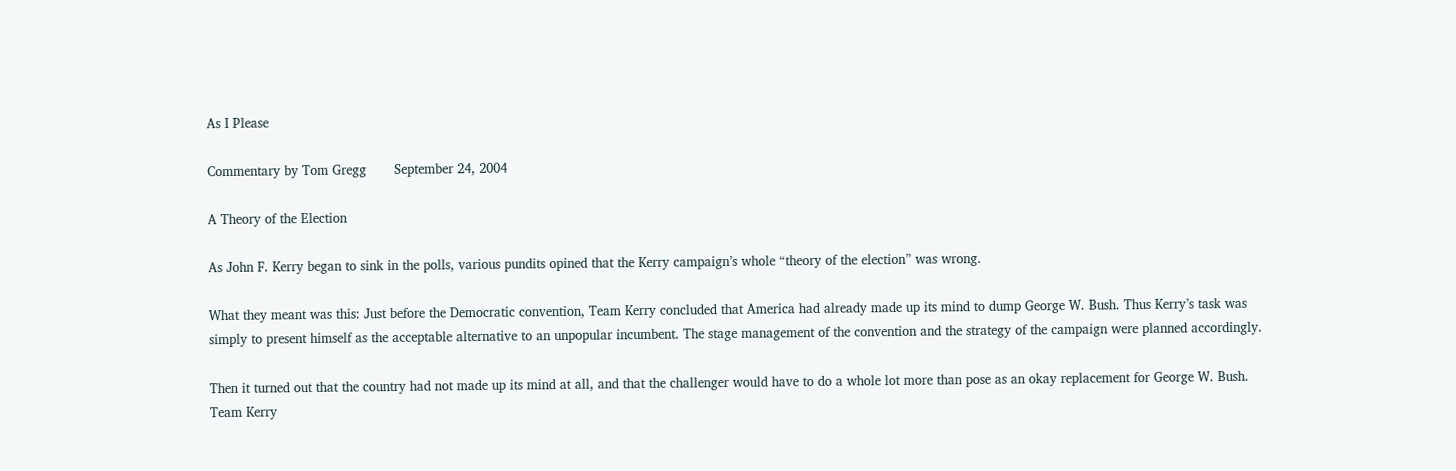As I Please

Commentary by Tom Gregg       September 24, 2004

A Theory of the Election

As John F. Kerry began to sink in the polls, various pundits opined that the Kerry campaign’s whole “theory of the election” was wrong.

What they meant was this: Just before the Democratic convention, Team Kerry concluded that America had already made up its mind to dump George W. Bush. Thus Kerry’s task was simply to present himself as the acceptable alternative to an unpopular incumbent. The stage management of the convention and the strategy of the campaign were planned accordingly.

Then it turned out that the country had not made up its mind at all, and that the challenger would have to do a whole lot more than pose as an okay replacement for George W. Bush. Team Kerry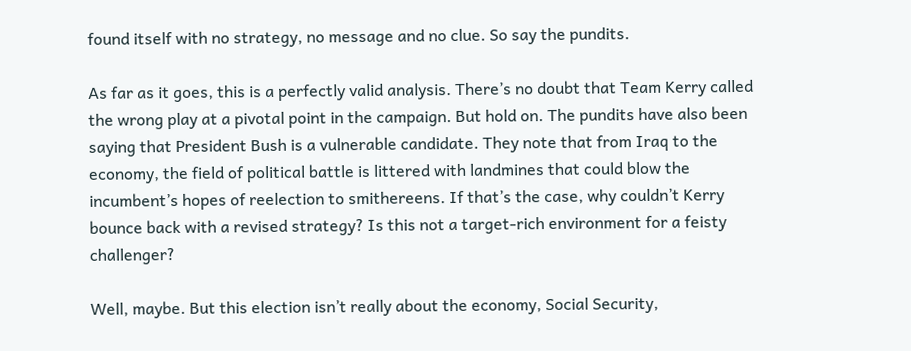found itself with no strategy, no message and no clue. So say the pundits.

As far as it goes, this is a perfectly valid analysis. There’s no doubt that Team Kerry called the wrong play at a pivotal point in the campaign. But hold on. The pundits have also been saying that President Bush is a vulnerable candidate. They note that from Iraq to the economy, the field of political battle is littered with landmines that could blow the incumbent’s hopes of reelection to smithereens. If that’s the case, why couldn’t Kerry bounce back with a revised strategy? Is this not a target-rich environment for a feisty challenger?

Well, maybe. But this election isn’t really about the economy, Social Security,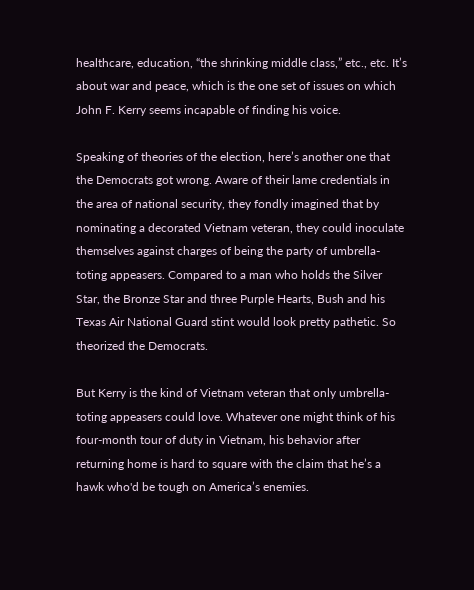healthcare, education, “the shrinking middle class,” etc., etc. It’s about war and peace, which is the one set of issues on which John F. Kerry seems incapable of finding his voice.

Speaking of theories of the election, here’s another one that the Democrats got wrong. Aware of their lame credentials in the area of national security, they fondly imagined that by nominating a decorated Vietnam veteran, they could inoculate themselves against charges of being the party of umbrella-toting appeasers. Compared to a man who holds the Silver Star, the Bronze Star and three Purple Hearts, Bush and his Texas Air National Guard stint would look pretty pathetic. So theorized the Democrats.

But Kerry is the kind of Vietnam veteran that only umbrella-toting appeasers could love. Whatever one might think of his four-month tour of duty in Vietnam, his behavior after returning home is hard to square with the claim that he’s a hawk who'd be tough on America’s enemies.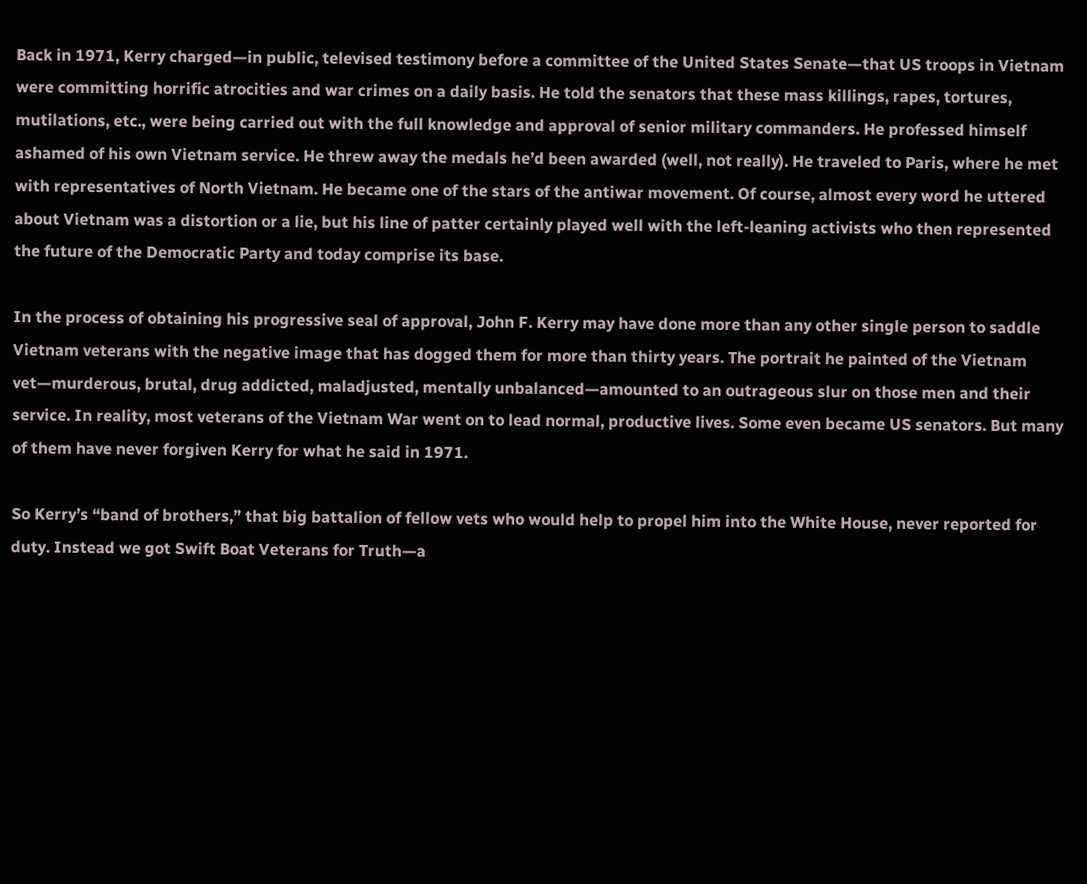Back in 1971, Kerry charged—in public, televised testimony before a committee of the United States Senate—that US troops in Vietnam were committing horrific atrocities and war crimes on a daily basis. He told the senators that these mass killings, rapes, tortures, mutilations, etc., were being carried out with the full knowledge and approval of senior military commanders. He professed himself ashamed of his own Vietnam service. He threw away the medals he’d been awarded (well, not really). He traveled to Paris, where he met with representatives of North Vietnam. He became one of the stars of the antiwar movement. Of course, almost every word he uttered about Vietnam was a distortion or a lie, but his line of patter certainly played well with the left-leaning activists who then represented the future of the Democratic Party and today comprise its base.

In the process of obtaining his progressive seal of approval, John F. Kerry may have done more than any other single person to saddle Vietnam veterans with the negative image that has dogged them for more than thirty years. The portrait he painted of the Vietnam vet—murderous, brutal, drug addicted, maladjusted, mentally unbalanced—amounted to an outrageous slur on those men and their service. In reality, most veterans of the Vietnam War went on to lead normal, productive lives. Some even became US senators. But many of them have never forgiven Kerry for what he said in 1971.

So Kerry’s “band of brothers,” that big battalion of fellow vets who would help to propel him into the White House, never reported for duty. Instead we got Swift Boat Veterans for Truth—a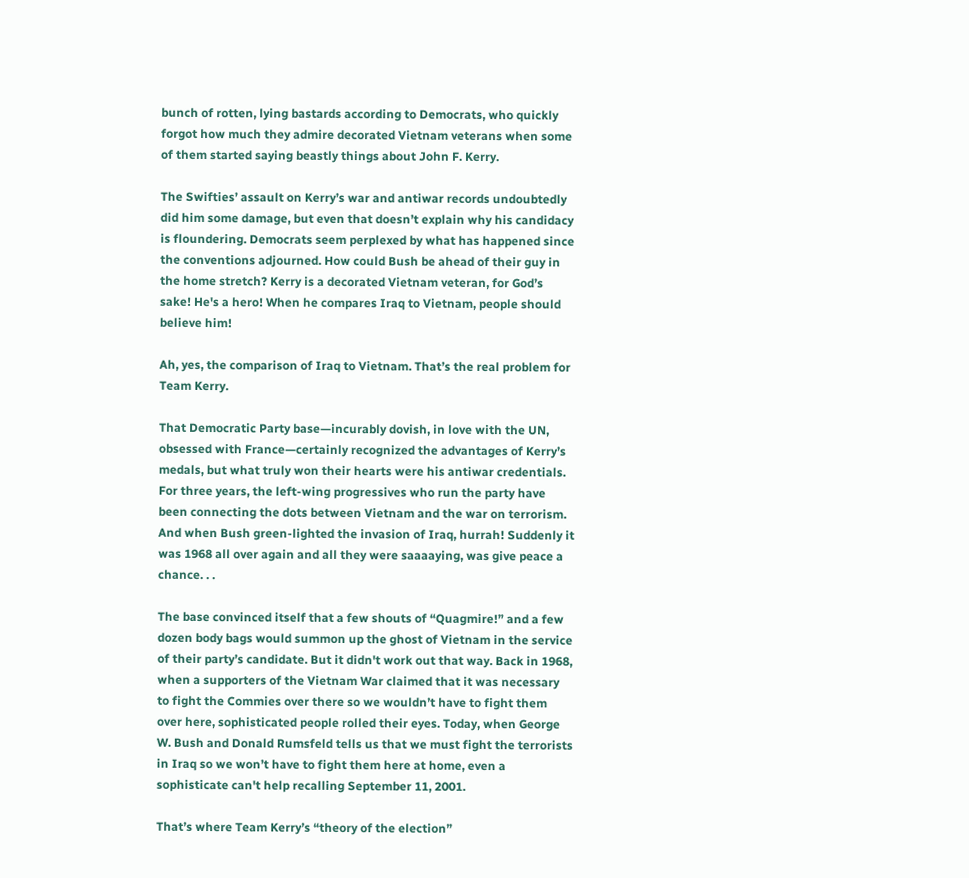bunch of rotten, lying bastards according to Democrats, who quickly forgot how much they admire decorated Vietnam veterans when some of them started saying beastly things about John F. Kerry.

The Swifties’ assault on Kerry’s war and antiwar records undoubtedly did him some damage, but even that doesn’t explain why his candidacy is floundering. Democrats seem perplexed by what has happened since the conventions adjourned. How could Bush be ahead of their guy in the home stretch? Kerry is a decorated Vietnam veteran, for God’s sake! He's a hero! When he compares Iraq to Vietnam, people should believe him!

Ah, yes, the comparison of Iraq to Vietnam. That’s the real problem for Team Kerry.

That Democratic Party base—incurably dovish, in love with the UN, obsessed with France—certainly recognized the advantages of Kerry’s medals, but what truly won their hearts were his antiwar credentials. For three years, the left-wing progressives who run the party have been connecting the dots between Vietnam and the war on terrorism. And when Bush green-lighted the invasion of Iraq, hurrah! Suddenly it was 1968 all over again and all they were saaaaying, was give peace a chance. . .

The base convinced itself that a few shouts of “Quagmire!” and a few dozen body bags would summon up the ghost of Vietnam in the service of their party’s candidate. But it didn't work out that way. Back in 1968, when a supporters of the Vietnam War claimed that it was necessary to fight the Commies over there so we wouldn’t have to fight them over here, sophisticated people rolled their eyes. Today, when George W. Bush and Donald Rumsfeld tells us that we must fight the terrorists in Iraq so we won’t have to fight them here at home, even a sophisticate can't help recalling September 11, 2001.

That’s where Team Kerry’s “theory of the election”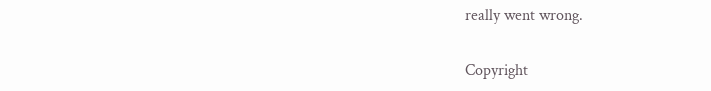really went wrong.

Copyright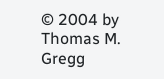© 2004 by Thomas M. Gregg